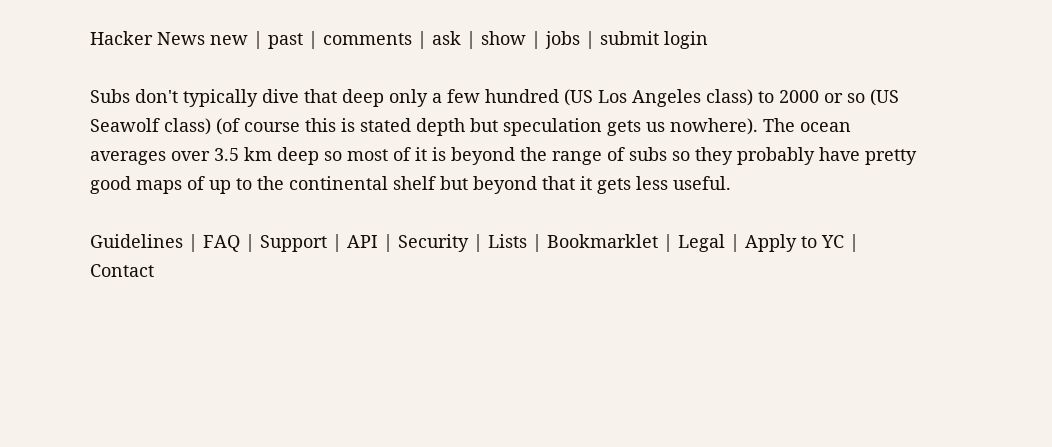Hacker News new | past | comments | ask | show | jobs | submit login

Subs don't typically dive that deep only a few hundred (US Los Angeles class) to 2000 or so (US Seawolf class) (of course this is stated depth but speculation gets us nowhere). The ocean averages over 3.5 km deep so most of it is beyond the range of subs so they probably have pretty good maps of up to the continental shelf but beyond that it gets less useful.

Guidelines | FAQ | Support | API | Security | Lists | Bookmarklet | Legal | Apply to YC | Contact